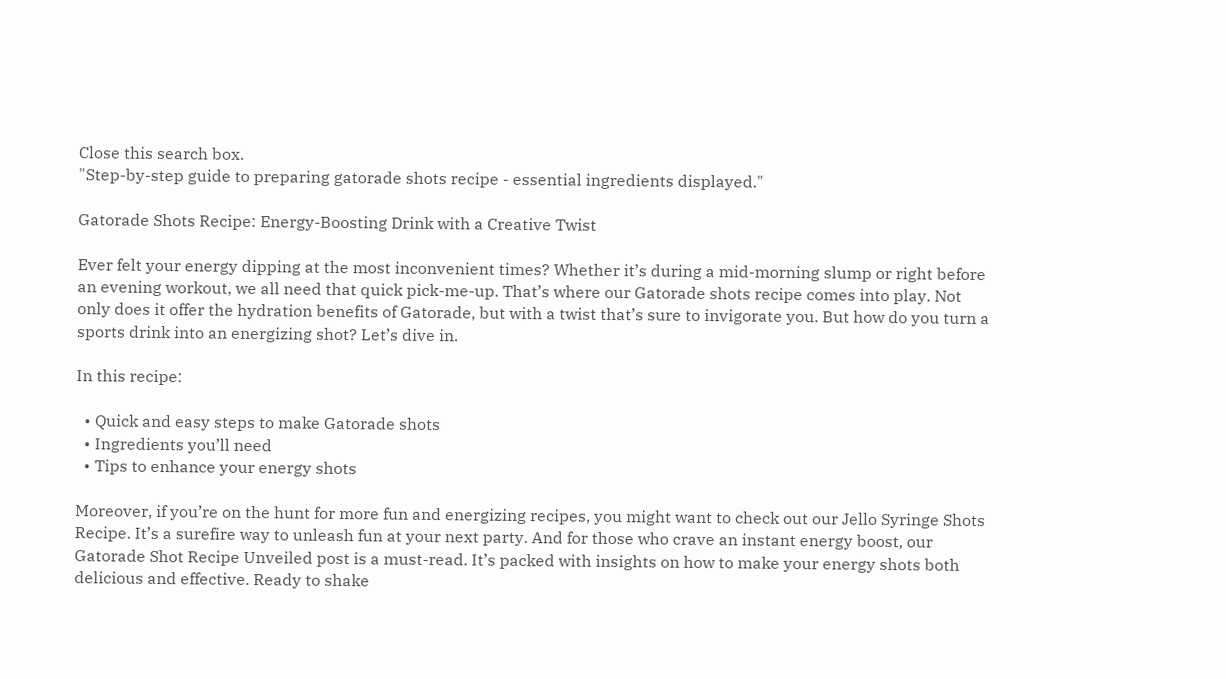Close this search box.
"Step-by-step guide to preparing gatorade shots recipe - essential ingredients displayed."

Gatorade Shots Recipe: Energy-Boosting Drink with a Creative Twist

Ever felt your energy dipping at the most inconvenient times? Whether it’s during a mid-morning slump or right before an evening workout, we all need that quick pick-me-up. That’s where our Gatorade shots recipe comes into play. Not only does it offer the hydration benefits of Gatorade, but with a twist that’s sure to invigorate you. But how do you turn a sports drink into an energizing shot? Let’s dive in.

In this recipe:

  • Quick and easy steps to make Gatorade shots
  • Ingredients you’ll need
  • Tips to enhance your energy shots

Moreover, if you’re on the hunt for more fun and energizing recipes, you might want to check out our Jello Syringe Shots Recipe. It’s a surefire way to unleash fun at your next party. And for those who crave an instant energy boost, our Gatorade Shot Recipe Unveiled post is a must-read. It’s packed with insights on how to make your energy shots both delicious and effective. Ready to shake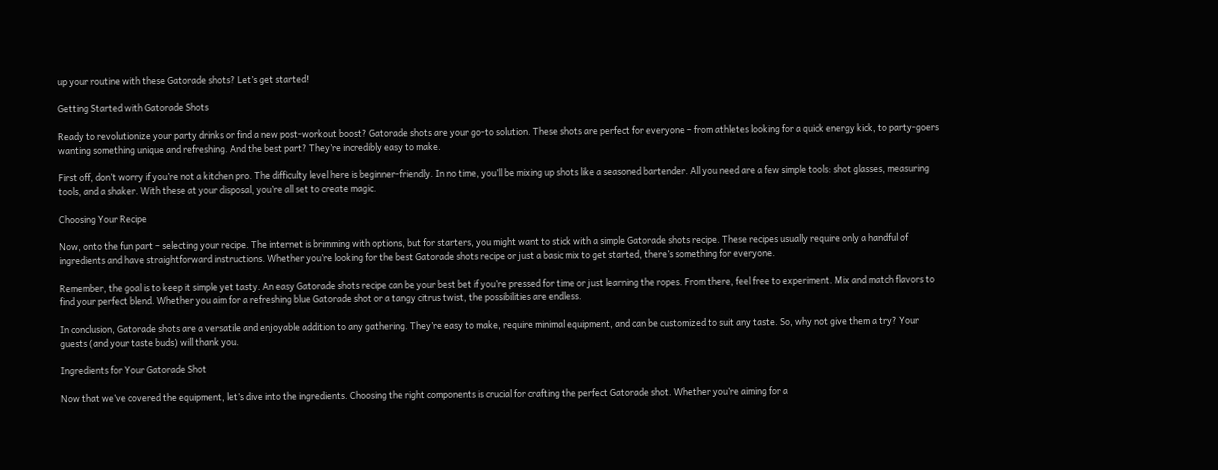up your routine with these Gatorade shots? Let’s get started!

Getting Started with Gatorade Shots

Ready to revolutionize your party drinks or find a new post-workout boost? Gatorade shots are your go-to solution. These shots are perfect for everyone – from athletes looking for a quick energy kick, to party-goers wanting something unique and refreshing. And the best part? They’re incredibly easy to make.

First off, don’t worry if you’re not a kitchen pro. The difficulty level here is beginner-friendly. In no time, you’ll be mixing up shots like a seasoned bartender. All you need are a few simple tools: shot glasses, measuring tools, and a shaker. With these at your disposal, you’re all set to create magic.

Choosing Your Recipe

Now, onto the fun part – selecting your recipe. The internet is brimming with options, but for starters, you might want to stick with a simple Gatorade shots recipe. These recipes usually require only a handful of ingredients and have straightforward instructions. Whether you’re looking for the best Gatorade shots recipe or just a basic mix to get started, there’s something for everyone.

Remember, the goal is to keep it simple yet tasty. An easy Gatorade shots recipe can be your best bet if you’re pressed for time or just learning the ropes. From there, feel free to experiment. Mix and match flavors to find your perfect blend. Whether you aim for a refreshing blue Gatorade shot or a tangy citrus twist, the possibilities are endless.

In conclusion, Gatorade shots are a versatile and enjoyable addition to any gathering. They’re easy to make, require minimal equipment, and can be customized to suit any taste. So, why not give them a try? Your guests (and your taste buds) will thank you.

Ingredients for Your Gatorade Shot

Now that we’ve covered the equipment, let’s dive into the ingredients. Choosing the right components is crucial for crafting the perfect Gatorade shot. Whether you’re aiming for a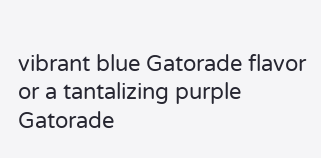vibrant blue Gatorade flavor or a tantalizing purple Gatorade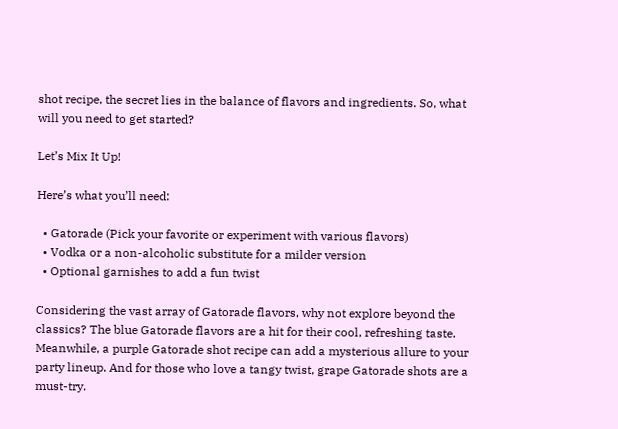shot recipe, the secret lies in the balance of flavors and ingredients. So, what will you need to get started?

Let’s Mix It Up!

Here’s what you’ll need:

  • Gatorade (Pick your favorite or experiment with various flavors)
  • Vodka or a non-alcoholic substitute for a milder version
  • Optional garnishes to add a fun twist

Considering the vast array of Gatorade flavors, why not explore beyond the classics? The blue Gatorade flavors are a hit for their cool, refreshing taste. Meanwhile, a purple Gatorade shot recipe can add a mysterious allure to your party lineup. And for those who love a tangy twist, grape Gatorade shots are a must-try.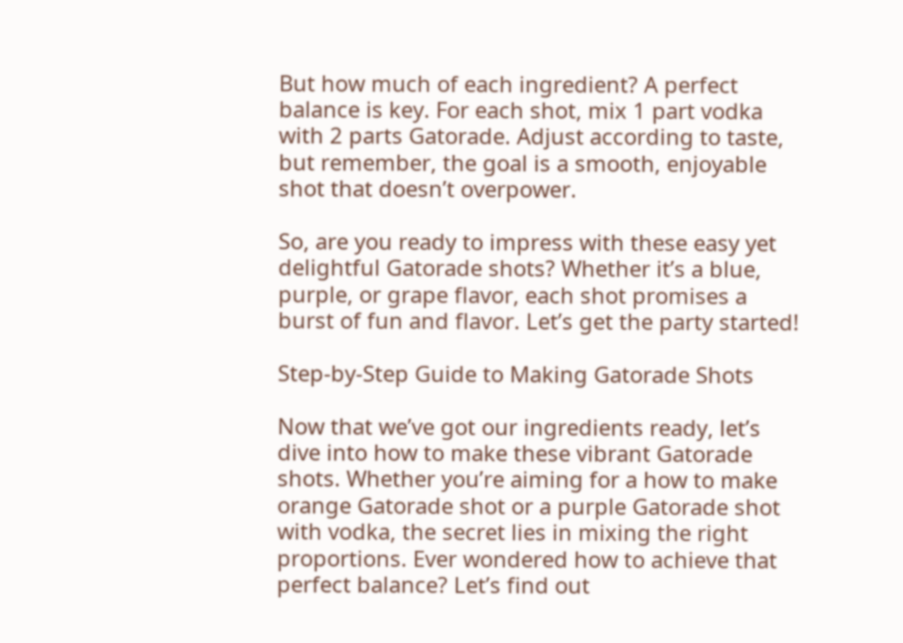But how much of each ingredient? A perfect balance is key. For each shot, mix 1 part vodka with 2 parts Gatorade. Adjust according to taste, but remember, the goal is a smooth, enjoyable shot that doesn’t overpower.

So, are you ready to impress with these easy yet delightful Gatorade shots? Whether it’s a blue, purple, or grape flavor, each shot promises a burst of fun and flavor. Let’s get the party started!

Step-by-Step Guide to Making Gatorade Shots

Now that we’ve got our ingredients ready, let’s dive into how to make these vibrant Gatorade shots. Whether you’re aiming for a how to make orange Gatorade shot or a purple Gatorade shot with vodka, the secret lies in mixing the right proportions. Ever wondered how to achieve that perfect balance? Let’s find out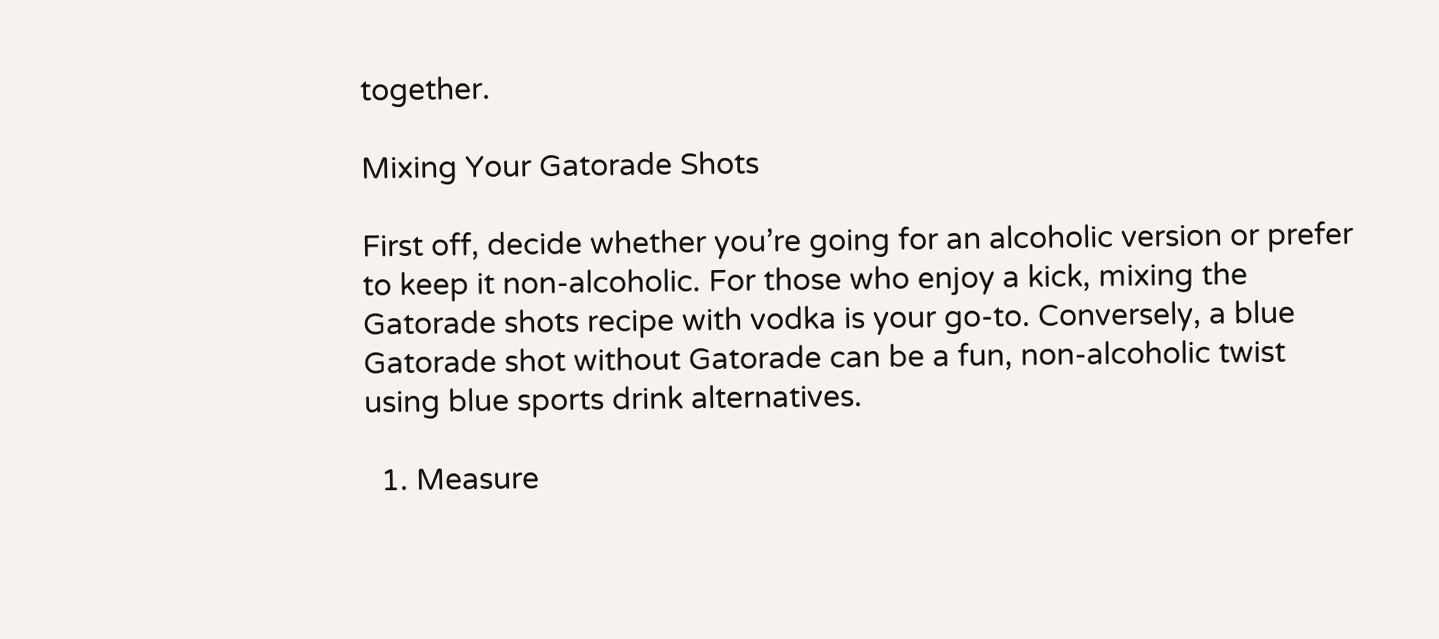together.

Mixing Your Gatorade Shots

First off, decide whether you’re going for an alcoholic version or prefer to keep it non-alcoholic. For those who enjoy a kick, mixing the Gatorade shots recipe with vodka is your go-to. Conversely, a blue Gatorade shot without Gatorade can be a fun, non-alcoholic twist using blue sports drink alternatives.

  1. Measure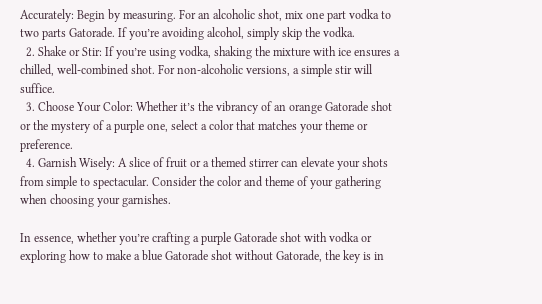Accurately: Begin by measuring. For an alcoholic shot, mix one part vodka to two parts Gatorade. If you’re avoiding alcohol, simply skip the vodka.
  2. Shake or Stir: If you’re using vodka, shaking the mixture with ice ensures a chilled, well-combined shot. For non-alcoholic versions, a simple stir will suffice.
  3. Choose Your Color: Whether it’s the vibrancy of an orange Gatorade shot or the mystery of a purple one, select a color that matches your theme or preference.
  4. Garnish Wisely: A slice of fruit or a themed stirrer can elevate your shots from simple to spectacular. Consider the color and theme of your gathering when choosing your garnishes.

In essence, whether you’re crafting a purple Gatorade shot with vodka or exploring how to make a blue Gatorade shot without Gatorade, the key is in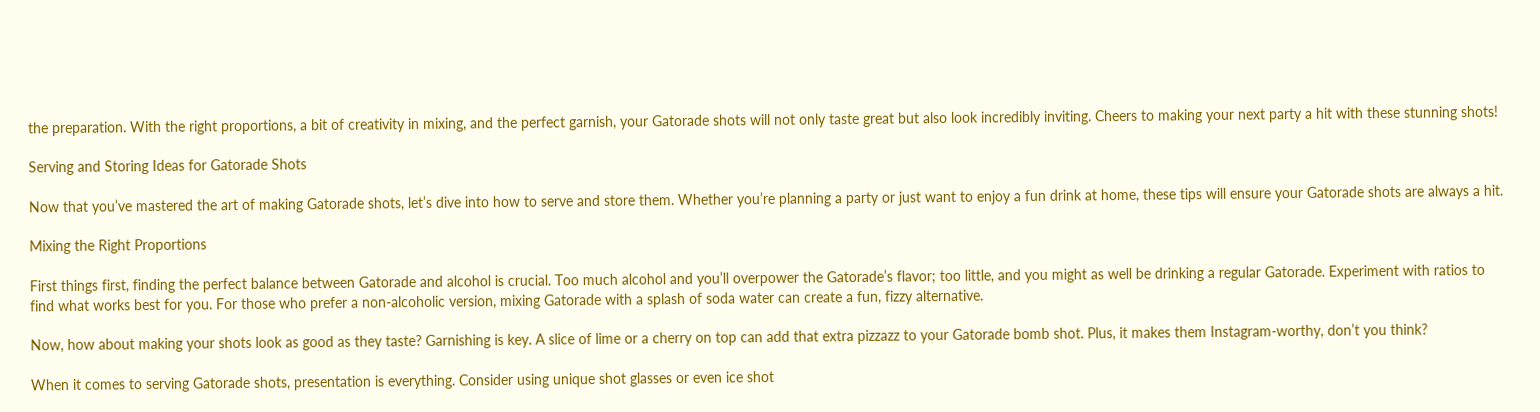the preparation. With the right proportions, a bit of creativity in mixing, and the perfect garnish, your Gatorade shots will not only taste great but also look incredibly inviting. Cheers to making your next party a hit with these stunning shots!

Serving and Storing Ideas for Gatorade Shots

Now that you’ve mastered the art of making Gatorade shots, let’s dive into how to serve and store them. Whether you’re planning a party or just want to enjoy a fun drink at home, these tips will ensure your Gatorade shots are always a hit.

Mixing the Right Proportions

First things first, finding the perfect balance between Gatorade and alcohol is crucial. Too much alcohol and you’ll overpower the Gatorade’s flavor; too little, and you might as well be drinking a regular Gatorade. Experiment with ratios to find what works best for you. For those who prefer a non-alcoholic version, mixing Gatorade with a splash of soda water can create a fun, fizzy alternative.

Now, how about making your shots look as good as they taste? Garnishing is key. A slice of lime or a cherry on top can add that extra pizzazz to your Gatorade bomb shot. Plus, it makes them Instagram-worthy, don’t you think?

When it comes to serving Gatorade shots, presentation is everything. Consider using unique shot glasses or even ice shot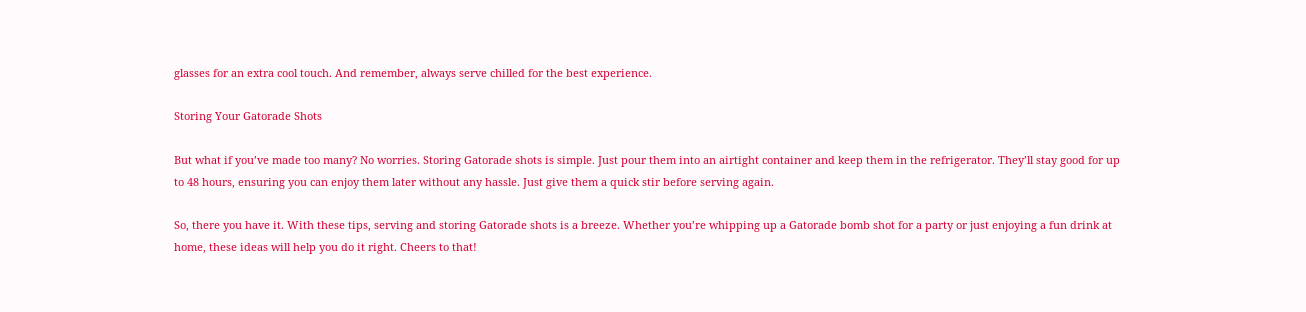glasses for an extra cool touch. And remember, always serve chilled for the best experience.

Storing Your Gatorade Shots

But what if you’ve made too many? No worries. Storing Gatorade shots is simple. Just pour them into an airtight container and keep them in the refrigerator. They’ll stay good for up to 48 hours, ensuring you can enjoy them later without any hassle. Just give them a quick stir before serving again.

So, there you have it. With these tips, serving and storing Gatorade shots is a breeze. Whether you’re whipping up a Gatorade bomb shot for a party or just enjoying a fun drink at home, these ideas will help you do it right. Cheers to that!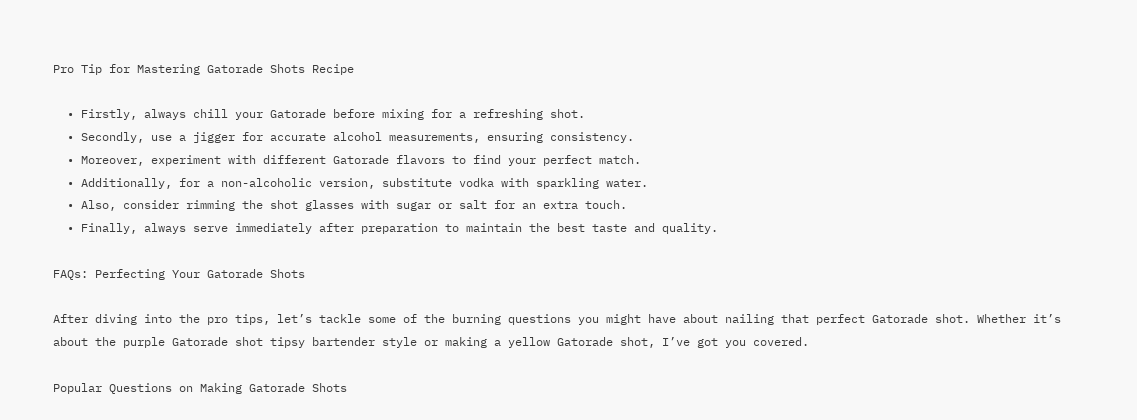Pro Tip for Mastering Gatorade Shots Recipe

  • Firstly, always chill your Gatorade before mixing for a refreshing shot.
  • Secondly, use a jigger for accurate alcohol measurements, ensuring consistency.
  • Moreover, experiment with different Gatorade flavors to find your perfect match.
  • Additionally, for a non-alcoholic version, substitute vodka with sparkling water.
  • Also, consider rimming the shot glasses with sugar or salt for an extra touch.
  • Finally, always serve immediately after preparation to maintain the best taste and quality.

FAQs: Perfecting Your Gatorade Shots

After diving into the pro tips, let’s tackle some of the burning questions you might have about nailing that perfect Gatorade shot. Whether it’s about the purple Gatorade shot tipsy bartender style or making a yellow Gatorade shot, I’ve got you covered.

Popular Questions on Making Gatorade Shots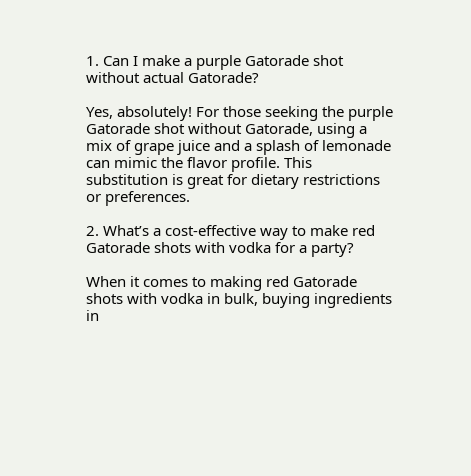1. Can I make a purple Gatorade shot without actual Gatorade?

Yes, absolutely! For those seeking the purple Gatorade shot without Gatorade, using a mix of grape juice and a splash of lemonade can mimic the flavor profile. This substitution is great for dietary restrictions or preferences.

2. What’s a cost-effective way to make red Gatorade shots with vodka for a party?

When it comes to making red Gatorade shots with vodka in bulk, buying ingredients in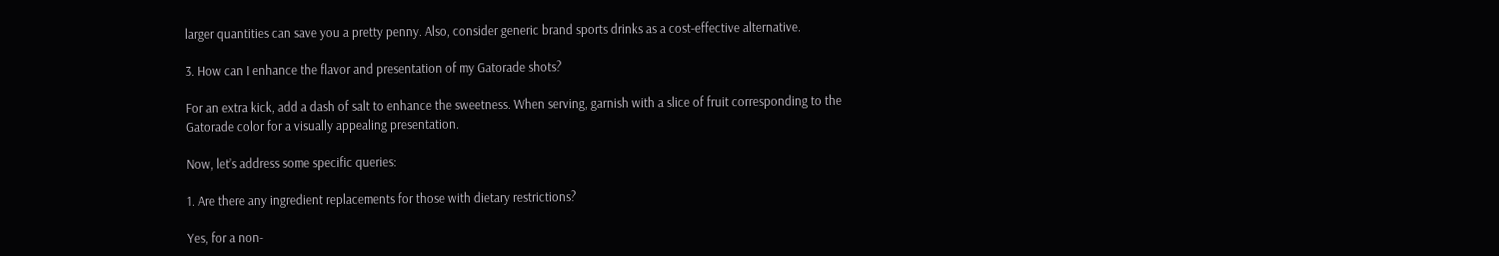larger quantities can save you a pretty penny. Also, consider generic brand sports drinks as a cost-effective alternative.

3. How can I enhance the flavor and presentation of my Gatorade shots?

For an extra kick, add a dash of salt to enhance the sweetness. When serving, garnish with a slice of fruit corresponding to the Gatorade color for a visually appealing presentation.

Now, let’s address some specific queries:

1. Are there any ingredient replacements for those with dietary restrictions?

Yes, for a non-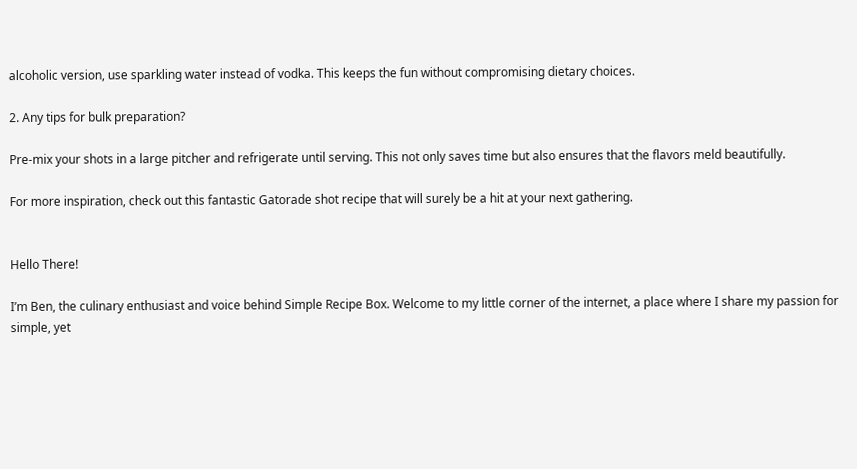alcoholic version, use sparkling water instead of vodka. This keeps the fun without compromising dietary choices.

2. Any tips for bulk preparation?

Pre-mix your shots in a large pitcher and refrigerate until serving. This not only saves time but also ensures that the flavors meld beautifully.

For more inspiration, check out this fantastic Gatorade shot recipe that will surely be a hit at your next gathering.


Hello There!

I’m Ben, the culinary enthusiast and voice behind Simple Recipe Box. Welcome to my little corner of the internet, a place where I share my passion for simple, yet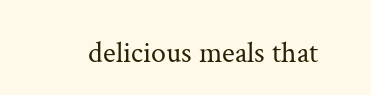delicious meals that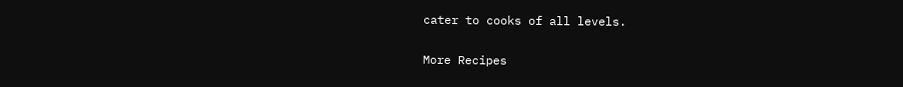cater to cooks of all levels.

More Recipes